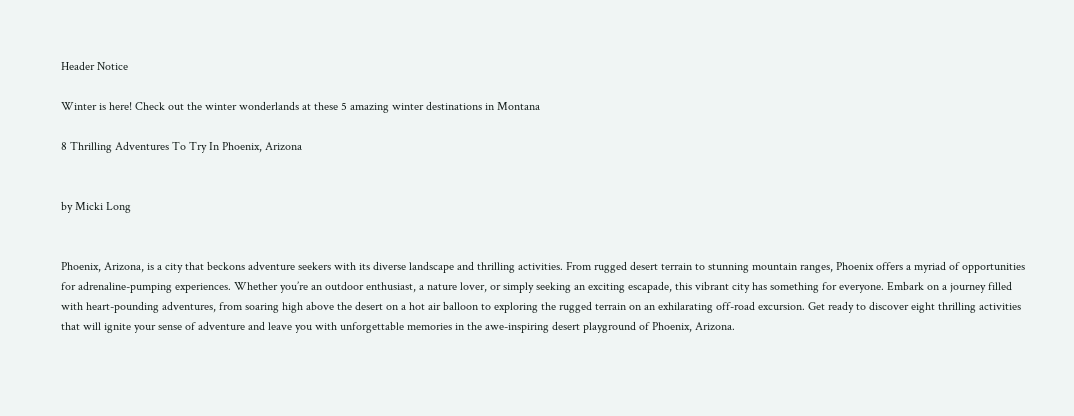Header Notice

Winter is here! Check out the winter wonderlands at these 5 amazing winter destinations in Montana

8 Thrilling Adventures To Try In Phoenix, Arizona


by Micki Long


Phoenix, Arizona, is a city that beckons adventure seekers with its diverse landscape and thrilling activities. From rugged desert terrain to stunning mountain ranges, Phoenix offers a myriad of opportunities for adrenaline-pumping experiences. Whether you’re an outdoor enthusiast, a nature lover, or simply seeking an exciting escapade, this vibrant city has something for everyone. Embark on a journey filled with heart-pounding adventures, from soaring high above the desert on a hot air balloon to exploring the rugged terrain on an exhilarating off-road excursion. Get ready to discover eight thrilling activities that will ignite your sense of adventure and leave you with unforgettable memories in the awe-inspiring desert playground of Phoenix, Arizona.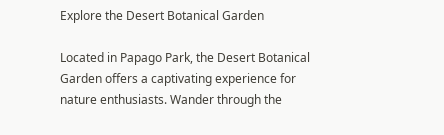Explore the Desert Botanical Garden

Located in Papago Park, the Desert Botanical Garden offers a captivating experience for nature enthusiasts. Wander through the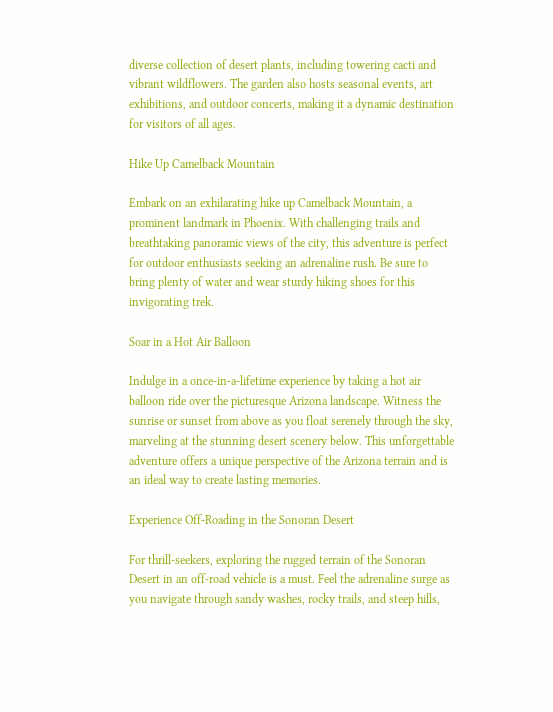diverse collection of desert plants, including towering cacti and vibrant wildflowers. The garden also hosts seasonal events, art exhibitions, and outdoor concerts, making it a dynamic destination for visitors of all ages.

Hike Up Camelback Mountain

Embark on an exhilarating hike up Camelback Mountain, a prominent landmark in Phoenix. With challenging trails and breathtaking panoramic views of the city, this adventure is perfect for outdoor enthusiasts seeking an adrenaline rush. Be sure to bring plenty of water and wear sturdy hiking shoes for this invigorating trek.

Soar in a Hot Air Balloon

Indulge in a once-in-a-lifetime experience by taking a hot air balloon ride over the picturesque Arizona landscape. Witness the sunrise or sunset from above as you float serenely through the sky, marveling at the stunning desert scenery below. This unforgettable adventure offers a unique perspective of the Arizona terrain and is an ideal way to create lasting memories.

Experience Off-Roading in the Sonoran Desert

For thrill-seekers, exploring the rugged terrain of the Sonoran Desert in an off-road vehicle is a must. Feel the adrenaline surge as you navigate through sandy washes, rocky trails, and steep hills,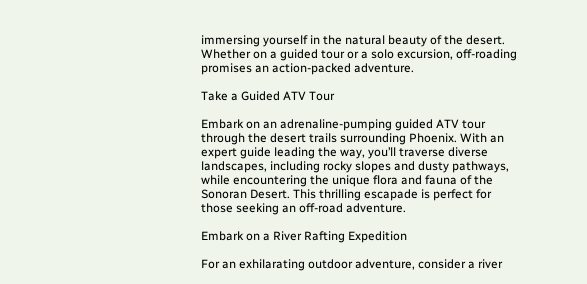immersing yourself in the natural beauty of the desert. Whether on a guided tour or a solo excursion, off-roading promises an action-packed adventure.

Take a Guided ATV Tour

Embark on an adrenaline-pumping guided ATV tour through the desert trails surrounding Phoenix. With an expert guide leading the way, you’ll traverse diverse landscapes, including rocky slopes and dusty pathways, while encountering the unique flora and fauna of the Sonoran Desert. This thrilling escapade is perfect for those seeking an off-road adventure.

Embark on a River Rafting Expedition

For an exhilarating outdoor adventure, consider a river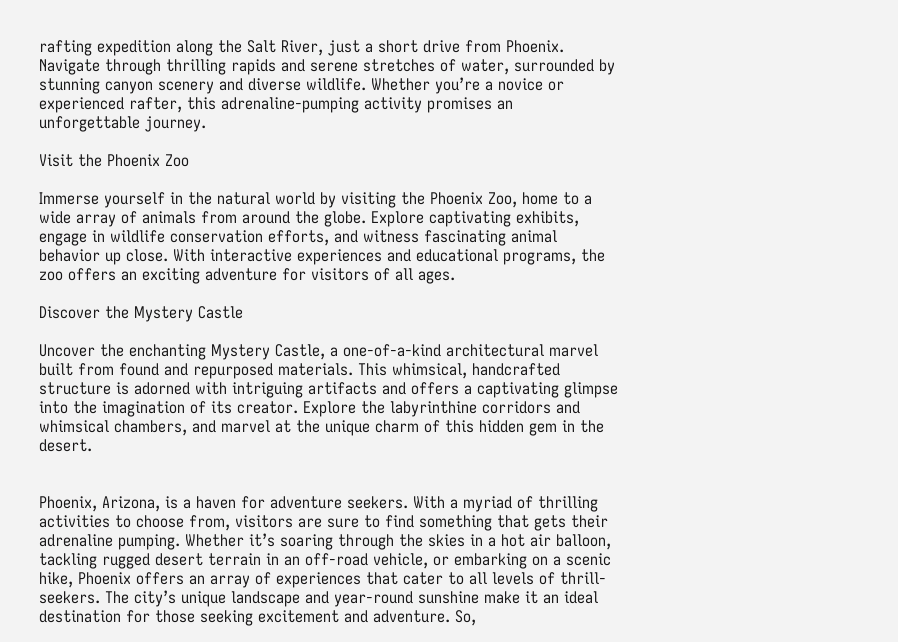rafting expedition along the Salt River, just a short drive from Phoenix. Navigate through thrilling rapids and serene stretches of water, surrounded by stunning canyon scenery and diverse wildlife. Whether you’re a novice or experienced rafter, this adrenaline-pumping activity promises an unforgettable journey.

Visit the Phoenix Zoo

Immerse yourself in the natural world by visiting the Phoenix Zoo, home to a wide array of animals from around the globe. Explore captivating exhibits, engage in wildlife conservation efforts, and witness fascinating animal behavior up close. With interactive experiences and educational programs, the zoo offers an exciting adventure for visitors of all ages.

Discover the Mystery Castle

Uncover the enchanting Mystery Castle, a one-of-a-kind architectural marvel built from found and repurposed materials. This whimsical, handcrafted structure is adorned with intriguing artifacts and offers a captivating glimpse into the imagination of its creator. Explore the labyrinthine corridors and whimsical chambers, and marvel at the unique charm of this hidden gem in the desert.


Phoenix, Arizona, is a haven for adventure seekers. With a myriad of thrilling activities to choose from, visitors are sure to find something that gets their adrenaline pumping. Whether it’s soaring through the skies in a hot air balloon, tackling rugged desert terrain in an off-road vehicle, or embarking on a scenic hike, Phoenix offers an array of experiences that cater to all levels of thrill-seekers. The city’s unique landscape and year-round sunshine make it an ideal destination for those seeking excitement and adventure. So,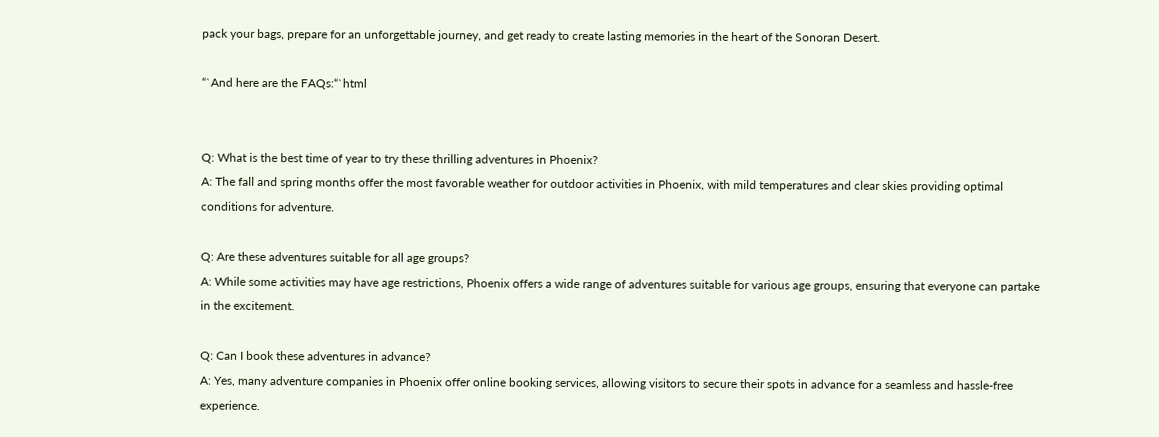pack your bags, prepare for an unforgettable journey, and get ready to create lasting memories in the heart of the Sonoran Desert.

“`And here are the FAQs:“`html


Q: What is the best time of year to try these thrilling adventures in Phoenix?
A: The fall and spring months offer the most favorable weather for outdoor activities in Phoenix, with mild temperatures and clear skies providing optimal conditions for adventure.

Q: Are these adventures suitable for all age groups?
A: While some activities may have age restrictions, Phoenix offers a wide range of adventures suitable for various age groups, ensuring that everyone can partake in the excitement.

Q: Can I book these adventures in advance?
A: Yes, many adventure companies in Phoenix offer online booking services, allowing visitors to secure their spots in advance for a seamless and hassle-free experience.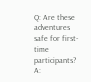Q: Are these adventures safe for first-time participants?
A: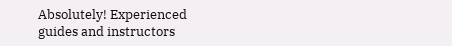Absolutely! Experienced guides and instructors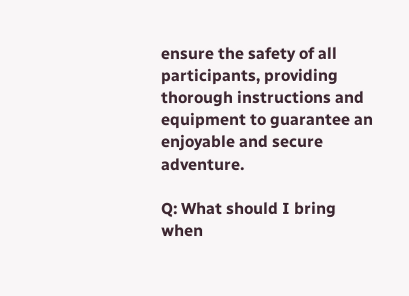ensure the safety of all participants, providing thorough instructions and equipment to guarantee an enjoyable and secure adventure.

Q: What should I bring when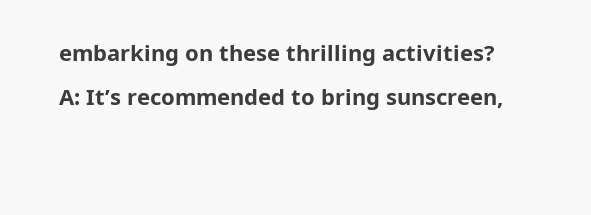embarking on these thrilling activities?
A: It’s recommended to bring sunscreen,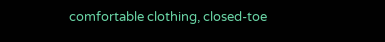comfortable clothing, closed-toe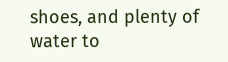shoes, and plenty of water to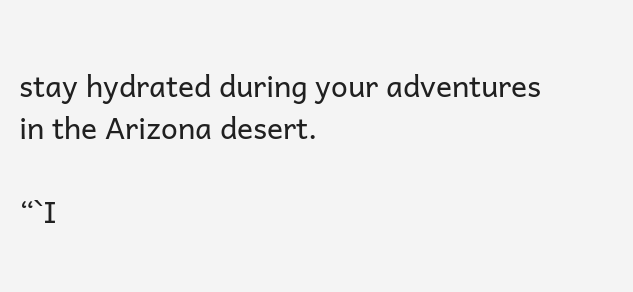stay hydrated during your adventures in the Arizona desert.

“`I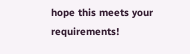hope this meets your requirements!